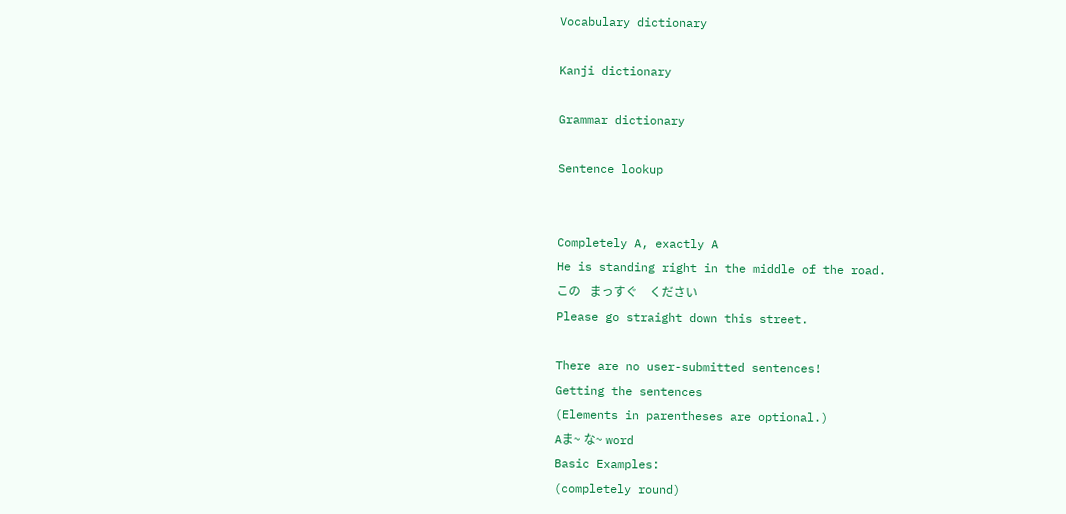Vocabulary dictionary

Kanji dictionary

Grammar dictionary

Sentence lookup


Completely A, exactly A
He is standing right in the middle of the road.
この   まっすぐ    ください
Please go straight down this street.

There are no user-submitted sentences!
Getting the sentences
(Elements in parentheses are optional.)
Aま~ な~ word
Basic Examples:
(completely round)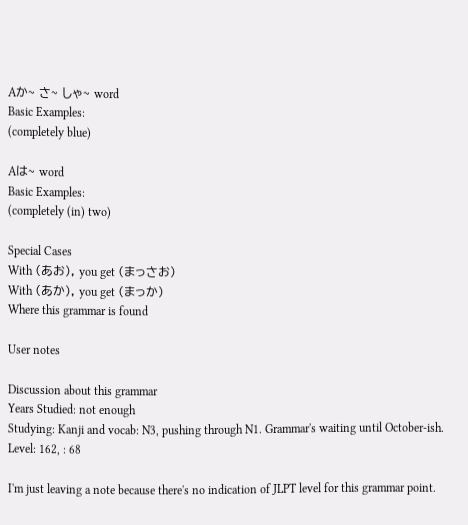Aか~ さ~ しゃ~ word
Basic Examples:
(completely blue)

Aは~ word
Basic Examples:
(completely (in) two)

Special Cases
With (あお), you get (まっさお)
With (あか), you get (まっか)
Where this grammar is found

User notes

Discussion about this grammar
Years Studied: not enough
Studying: Kanji and vocab: N3, pushing through N1. Grammar's waiting until October-ish.
Level: 162, : 68

I'm just leaving a note because there's no indication of JLPT level for this grammar point.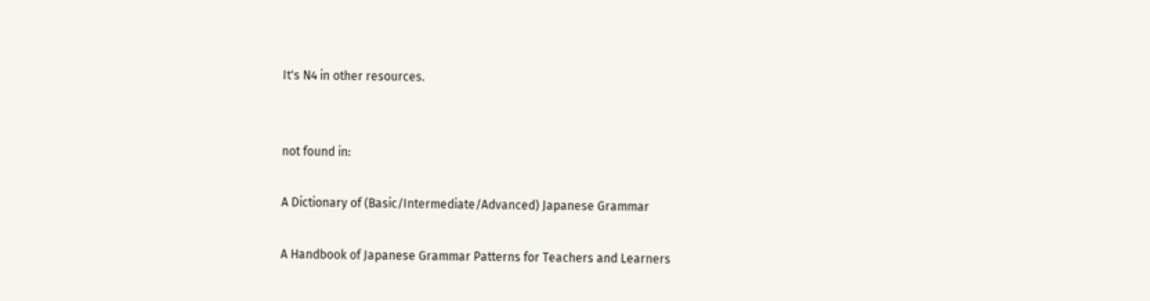It's N4 in other resources.


not found in:

A Dictionary of (Basic/Intermediate/Advanced) Japanese Grammar

A Handbook of Japanese Grammar Patterns for Teachers and Learners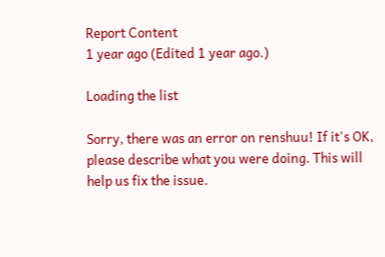Report Content
1 year ago (Edited 1 year ago.)

Loading the list

Sorry, there was an error on renshuu! If it's OK, please describe what you were doing. This will help us fix the issue.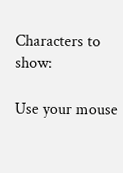Characters to show:

Use your mouse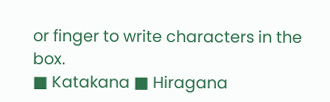or finger to write characters in the box.
■ Katakana ■ Hiragana